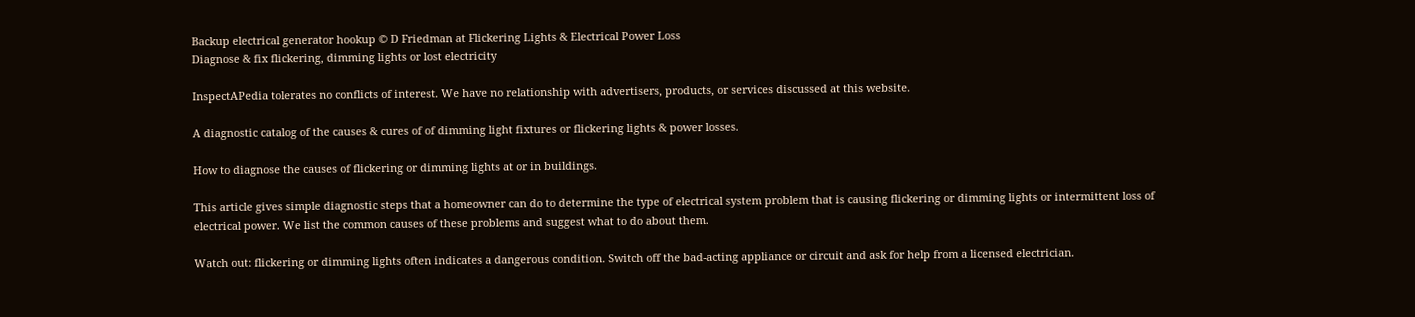Backup electrical generator hookup © D Friedman at Flickering Lights & Electrical Power Loss
Diagnose & fix flickering, dimming lights or lost electricity

InspectAPedia tolerates no conflicts of interest. We have no relationship with advertisers, products, or services discussed at this website.

A diagnostic catalog of the causes & cures of of dimming light fixtures or flickering lights & power losses.

How to diagnose the causes of flickering or dimming lights at or in buildings.

This article gives simple diagnostic steps that a homeowner can do to determine the type of electrical system problem that is causing flickering or dimming lights or intermittent loss of electrical power. We list the common causes of these problems and suggest what to do about them.

Watch out: flickering or dimming lights often indicates a dangerous condition. Switch off the bad-acting appliance or circuit and ask for help from a licensed electrician.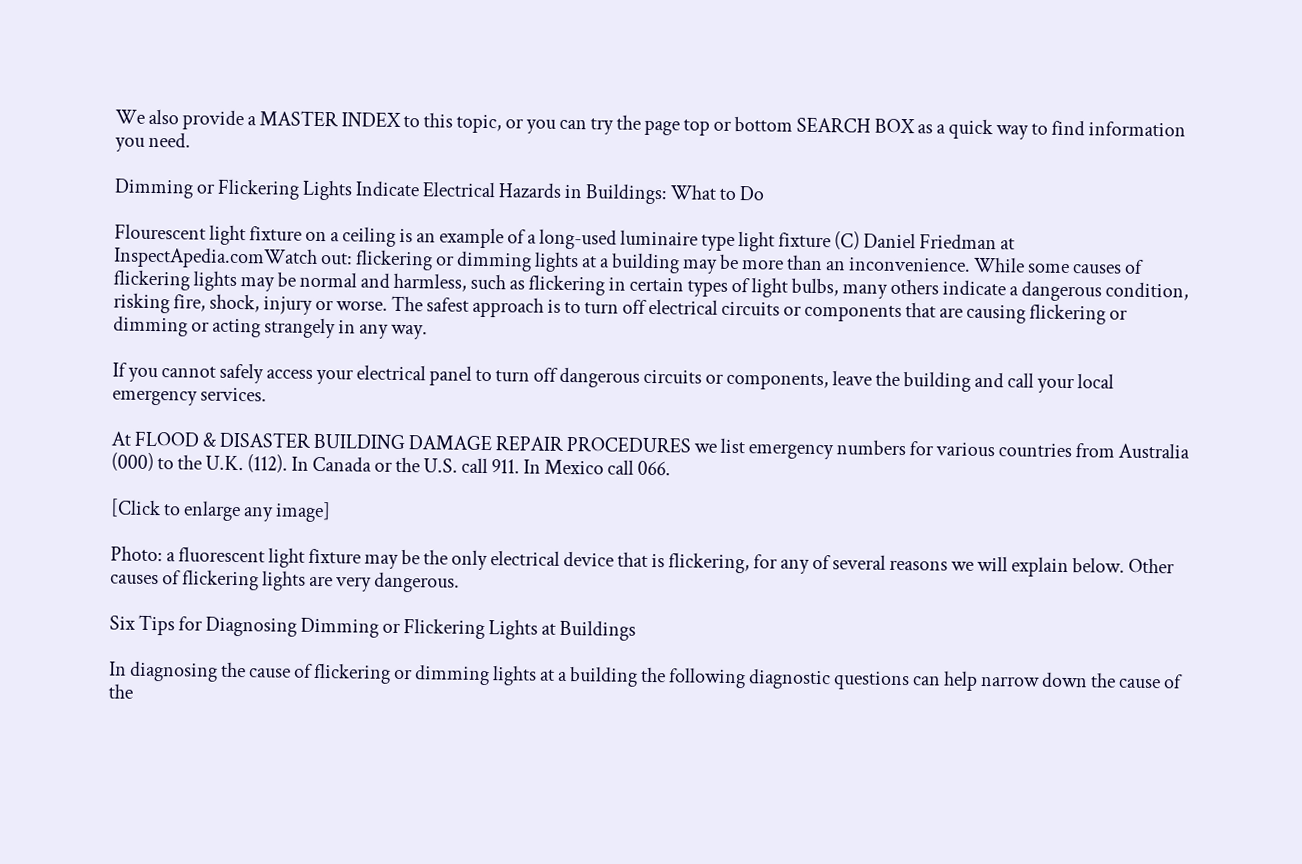We also provide a MASTER INDEX to this topic, or you can try the page top or bottom SEARCH BOX as a quick way to find information you need.

Dimming or Flickering Lights Indicate Electrical Hazards in Buildings: What to Do

Flourescent light fixture on a ceiling is an example of a long-used luminaire type light fixture (C) Daniel Friedman at InspectApedia.comWatch out: flickering or dimming lights at a building may be more than an inconvenience. While some causes of flickering lights may be normal and harmless, such as flickering in certain types of light bulbs, many others indicate a dangerous condition, risking fire, shock, injury or worse. The safest approach is to turn off electrical circuits or components that are causing flickering or dimming or acting strangely in any way.

If you cannot safely access your electrical panel to turn off dangerous circuits or components, leave the building and call your local emergency services.

At FLOOD & DISASTER BUILDING DAMAGE REPAIR PROCEDURES we list emergency numbers for various countries from Australia (000) to the U.K. (112). In Canada or the U.S. call 911. In Mexico call 066.

[Click to enlarge any image]

Photo: a fluorescent light fixture may be the only electrical device that is flickering, for any of several reasons we will explain below. Other causes of flickering lights are very dangerous.

Six Tips for Diagnosing Dimming or Flickering Lights at Buildings

In diagnosing the cause of flickering or dimming lights at a building the following diagnostic questions can help narrow down the cause of the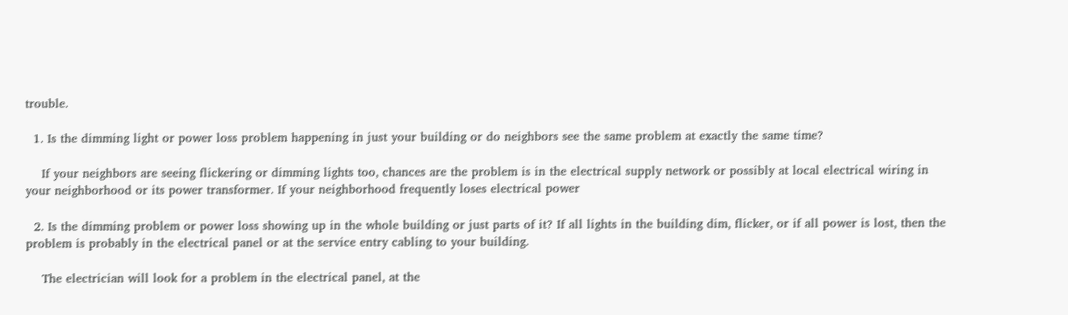trouble.

  1. Is the dimming light or power loss problem happening in just your building or do neighbors see the same problem at exactly the same time?

    If your neighbors are seeing flickering or dimming lights too, chances are the problem is in the electrical supply network or possibly at local electrical wiring in your neighborhood or its power transformer. If your neighborhood frequently loses electrical power

  2. Is the dimming problem or power loss showing up in the whole building or just parts of it? If all lights in the building dim, flicker, or if all power is lost, then the problem is probably in the electrical panel or at the service entry cabling to your building.

    The electrician will look for a problem in the electrical panel, at the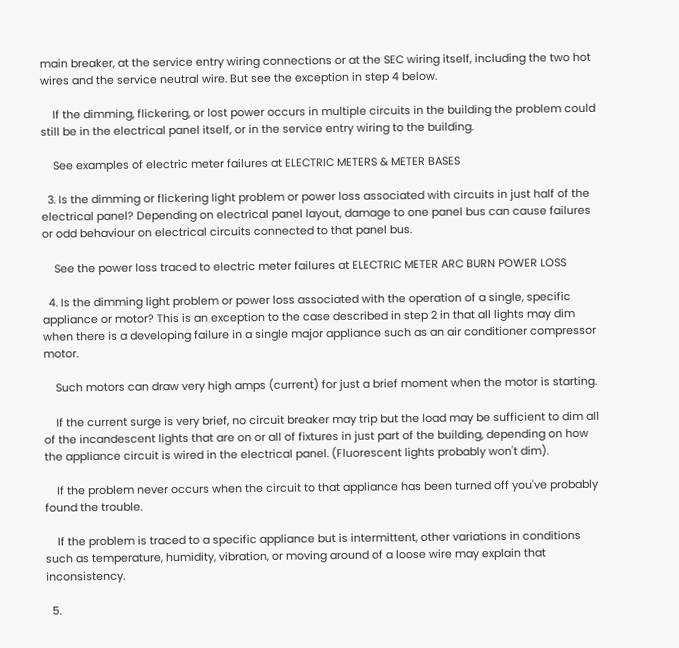main breaker, at the service entry wiring connections or at the SEC wiring itself, including the two hot wires and the service neutral wire. But see the exception in step 4 below.

    If the dimming, flickering, or lost power occurs in multiple circuits in the building the problem could still be in the electrical panel itself, or in the service entry wiring to the building.

    See examples of electric meter failures at ELECTRIC METERS & METER BASES

  3. Is the dimming or flickering light problem or power loss associated with circuits in just half of the electrical panel? Depending on electrical panel layout, damage to one panel bus can cause failures or odd behaviour on electrical circuits connected to that panel bus.

    See the power loss traced to electric meter failures at ELECTRIC METER ARC BURN POWER LOSS

  4. Is the dimming light problem or power loss associated with the operation of a single, specific appliance or motor? This is an exception to the case described in step 2 in that all lights may dim when there is a developing failure in a single major appliance such as an air conditioner compressor motor.

    Such motors can draw very high amps (current) for just a brief moment when the motor is starting.

    If the current surge is very brief, no circuit breaker may trip but the load may be sufficient to dim all of the incandescent lights that are on or all of fixtures in just part of the building, depending on how the appliance circuit is wired in the electrical panel. (Fluorescent lights probably won't dim).

    If the problem never occurs when the circuit to that appliance has been turned off you've probably found the trouble.

    If the problem is traced to a specific appliance but is intermittent, other variations in conditions such as temperature, humidity, vibration, or moving around of a loose wire may explain that inconsistency.

  5.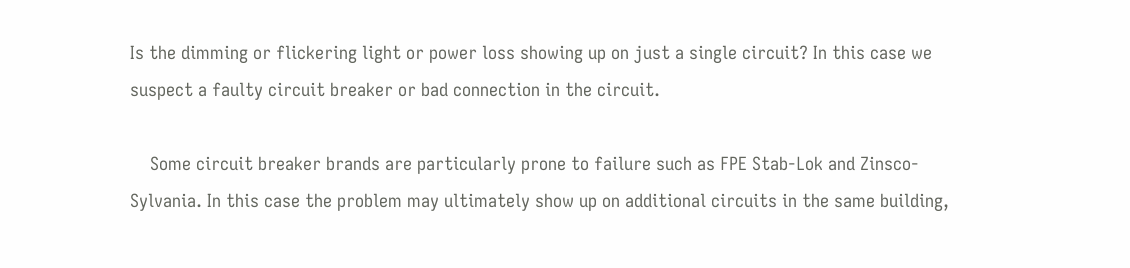Is the dimming or flickering light or power loss showing up on just a single circuit? In this case we suspect a faulty circuit breaker or bad connection in the circuit.

    Some circuit breaker brands are particularly prone to failure such as FPE Stab-Lok and Zinsco-Sylvania. In this case the problem may ultimately show up on additional circuits in the same building,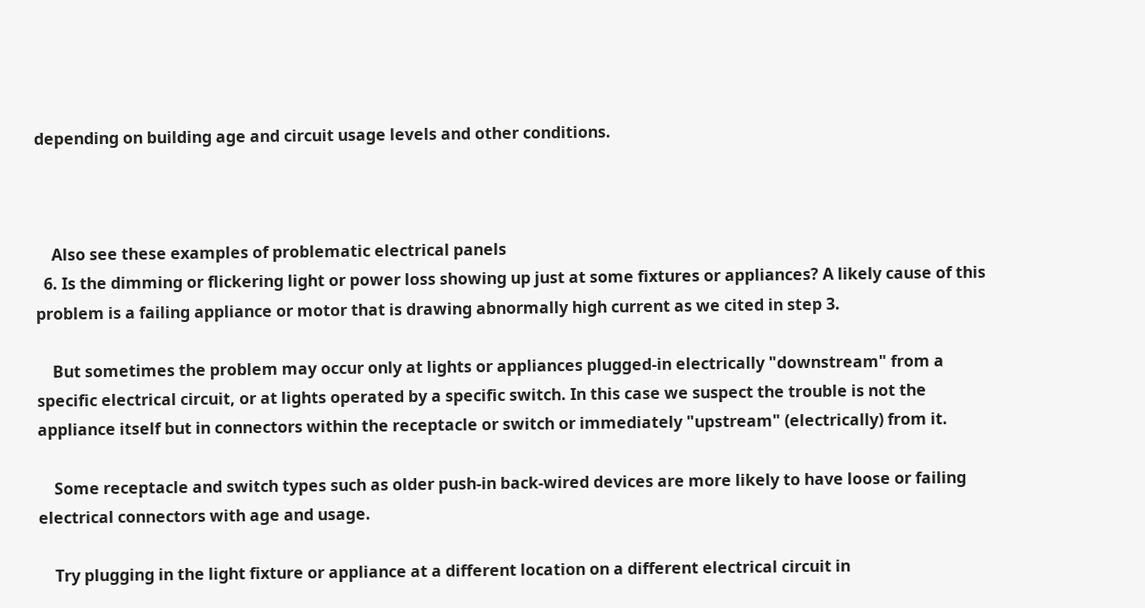depending on building age and circuit usage levels and other conditions.



    Also see these examples of problematic electrical panels
  6. Is the dimming or flickering light or power loss showing up just at some fixtures or appliances? A likely cause of this problem is a failing appliance or motor that is drawing abnormally high current as we cited in step 3.

    But sometimes the problem may occur only at lights or appliances plugged-in electrically "downstream" from a specific electrical circuit, or at lights operated by a specific switch. In this case we suspect the trouble is not the appliance itself but in connectors within the receptacle or switch or immediately "upstream" (electrically) from it.

    Some receptacle and switch types such as older push-in back-wired devices are more likely to have loose or failing electrical connectors with age and usage.

    Try plugging in the light fixture or appliance at a different location on a different electrical circuit in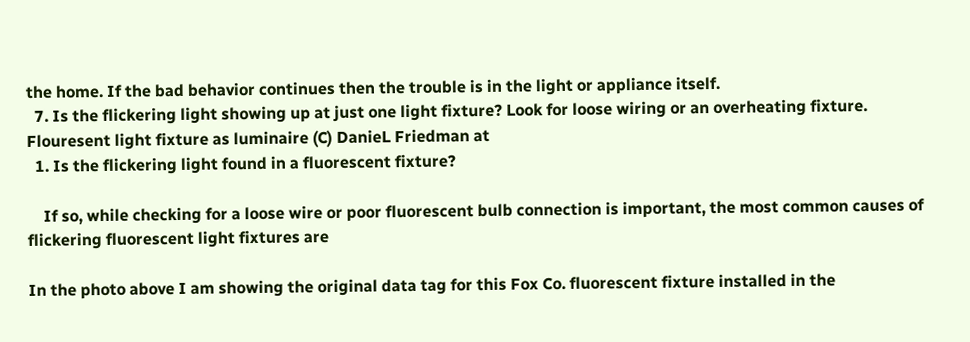the home. If the bad behavior continues then the trouble is in the light or appliance itself.
  7. Is the flickering light showing up at just one light fixture? Look for loose wiring or an overheating fixture.
Flouresent light fixture as luminaire (C) DanieL Friedman at
  1. Is the flickering light found in a fluorescent fixture?

    If so, while checking for a loose wire or poor fluorescent bulb connection is important, the most common causes of flickering fluorescent light fixtures are

In the photo above I am showing the original data tag for this Fox Co. fluorescent fixture installed in the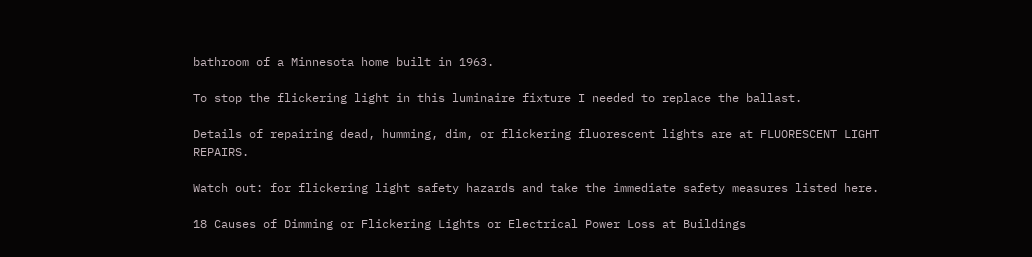bathroom of a Minnesota home built in 1963.

To stop the flickering light in this luminaire fixture I needed to replace the ballast.

Details of repairing dead, humming, dim, or flickering fluorescent lights are at FLUORESCENT LIGHT REPAIRS.

Watch out: for flickering light safety hazards and take the immediate safety measures listed here.

18 Causes of Dimming or Flickering Lights or Electrical Power Loss at Buildings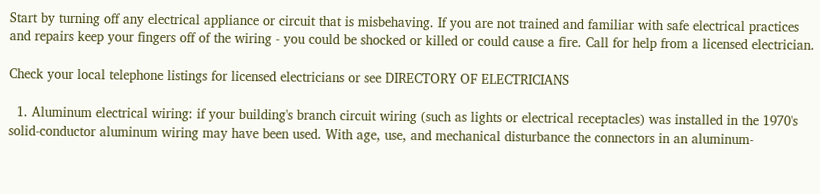Start by turning off any electrical appliance or circuit that is misbehaving. If you are not trained and familiar with safe electrical practices and repairs keep your fingers off of the wiring - you could be shocked or killed or could cause a fire. Call for help from a licensed electrician.

Check your local telephone listings for licensed electricians or see DIRECTORY OF ELECTRICIANS

  1. Aluminum electrical wiring: if your building's branch circuit wiring (such as lights or electrical receptacles) was installed in the 1970's solid-conductor aluminum wiring may have been used. With age, use, and mechanical disturbance the connectors in an aluminum-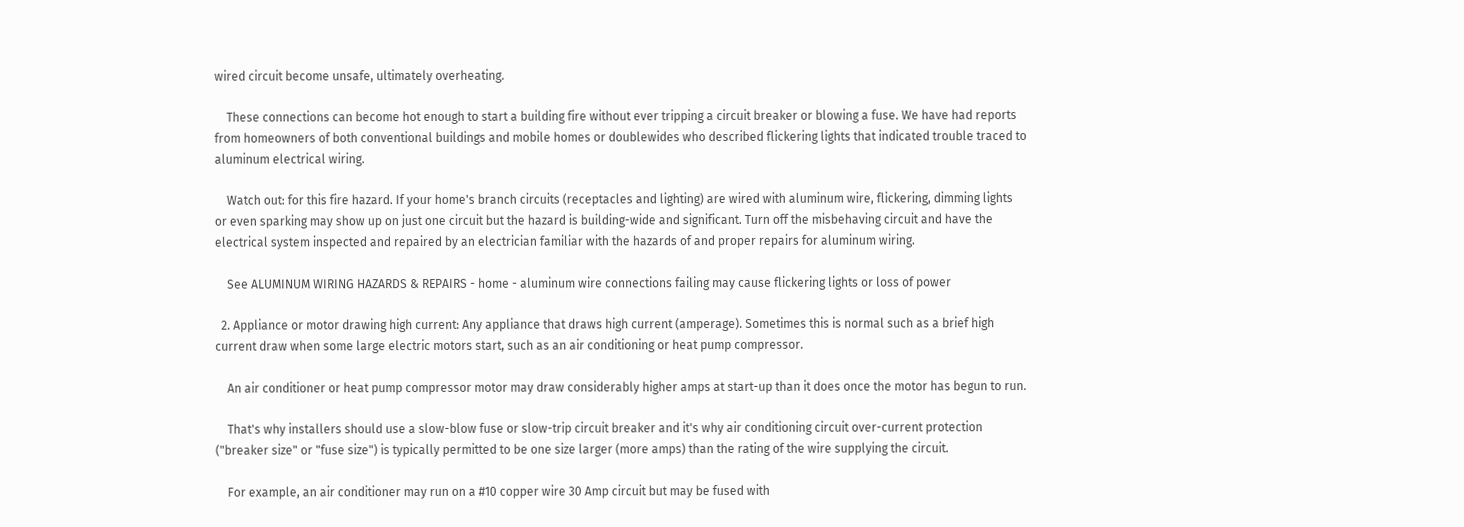wired circuit become unsafe, ultimately overheating.

    These connections can become hot enough to start a building fire without ever tripping a circuit breaker or blowing a fuse. We have had reports from homeowners of both conventional buildings and mobile homes or doublewides who described flickering lights that indicated trouble traced to aluminum electrical wiring.

    Watch out: for this fire hazard. If your home's branch circuits (receptacles and lighting) are wired with aluminum wire, flickering, dimming lights or even sparking may show up on just one circuit but the hazard is building-wide and significant. Turn off the misbehaving circuit and have the electrical system inspected and repaired by an electrician familiar with the hazards of and proper repairs for aluminum wiring.

    See ALUMINUM WIRING HAZARDS & REPAIRS - home - aluminum wire connections failing may cause flickering lights or loss of power

  2. Appliance or motor drawing high current: Any appliance that draws high current (amperage). Sometimes this is normal such as a brief high current draw when some large electric motors start, such as an air conditioning or heat pump compressor.

    An air conditioner or heat pump compressor motor may draw considerably higher amps at start-up than it does once the motor has begun to run.

    That's why installers should use a slow-blow fuse or slow-trip circuit breaker and it's why air conditioning circuit over-current protection ("breaker size" or "fuse size") is typically permitted to be one size larger (more amps) than the rating of the wire supplying the circuit.

    For example, an air conditioner may run on a #10 copper wire 30 Amp circuit but may be fused with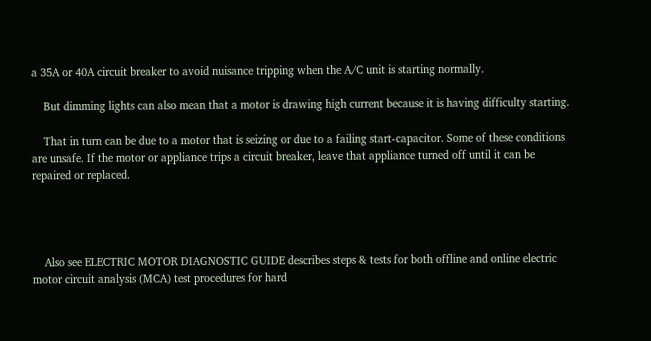a 35A or 40A circuit breaker to avoid nuisance tripping when the A/C unit is starting normally.

    But dimming lights can also mean that a motor is drawing high current because it is having difficulty starting.

    That in turn can be due to a motor that is seizing or due to a failing start-capacitor. Some of these conditions are unsafe. If the motor or appliance trips a circuit breaker, leave that appliance turned off until it can be repaired or replaced.




    Also see ELECTRIC MOTOR DIAGNOSTIC GUIDE describes steps & tests for both offline and online electric motor circuit analysis (MCA) test procedures for hard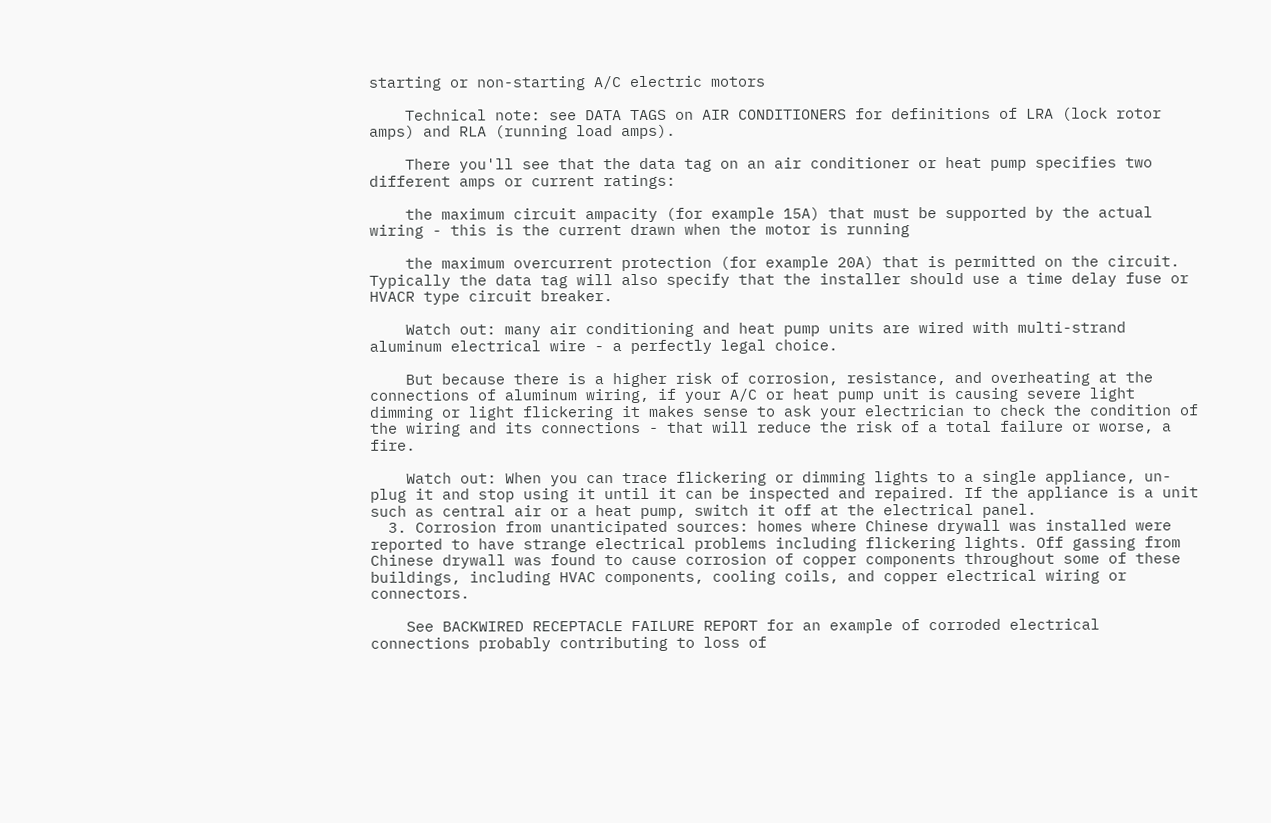starting or non-starting A/C electric motors

    Technical note: see DATA TAGS on AIR CONDITIONERS for definitions of LRA (lock rotor amps) and RLA (running load amps).

    There you'll see that the data tag on an air conditioner or heat pump specifies two different amps or current ratings:

    the maximum circuit ampacity (for example 15A) that must be supported by the actual wiring - this is the current drawn when the motor is running

    the maximum overcurrent protection (for example 20A) that is permitted on the circuit. Typically the data tag will also specify that the installer should use a time delay fuse or HVACR type circuit breaker.

    Watch out: many air conditioning and heat pump units are wired with multi-strand aluminum electrical wire - a perfectly legal choice.

    But because there is a higher risk of corrosion, resistance, and overheating at the connections of aluminum wiring, if your A/C or heat pump unit is causing severe light dimming or light flickering it makes sense to ask your electrician to check the condition of the wiring and its connections - that will reduce the risk of a total failure or worse, a fire.

    Watch out: When you can trace flickering or dimming lights to a single appliance, un-plug it and stop using it until it can be inspected and repaired. If the appliance is a unit such as central air or a heat pump, switch it off at the electrical panel.
  3. Corrosion from unanticipated sources: homes where Chinese drywall was installed were reported to have strange electrical problems including flickering lights. Off gassing from Chinese drywall was found to cause corrosion of copper components throughout some of these buildings, including HVAC components, cooling coils, and copper electrical wiring or connectors.

    See BACKWIRED RECEPTACLE FAILURE REPORT for an example of corroded electrical connections probably contributing to loss of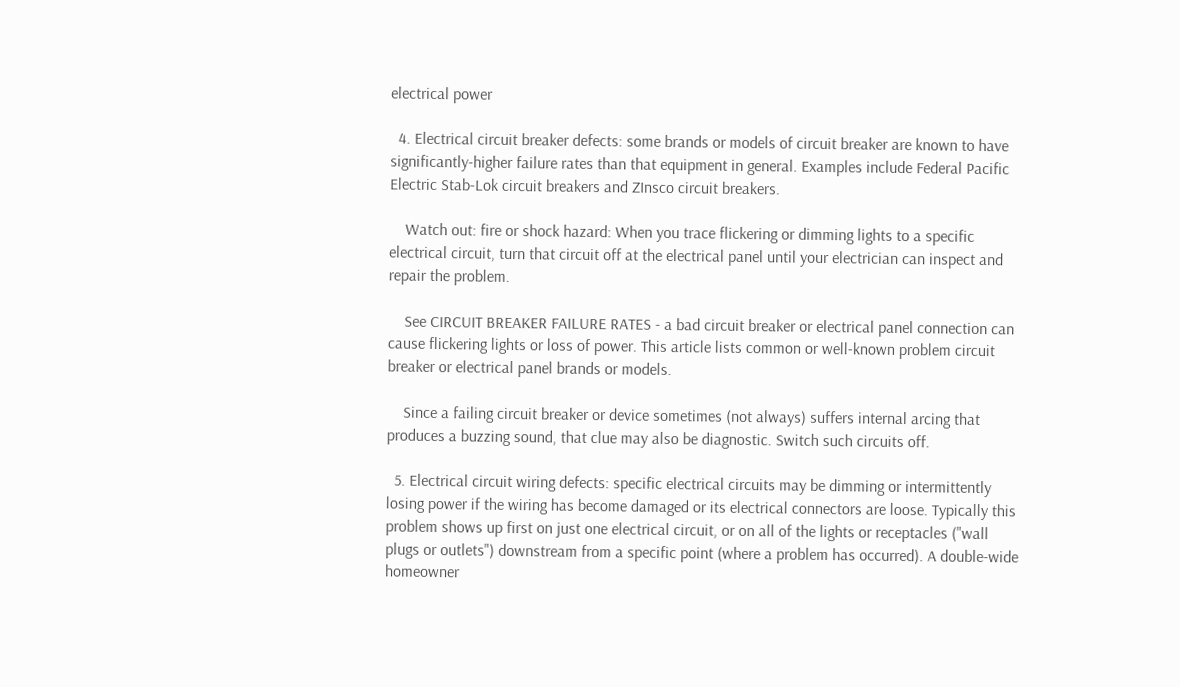electrical power

  4. Electrical circuit breaker defects: some brands or models of circuit breaker are known to have significantly-higher failure rates than that equipment in general. Examples include Federal Pacific Electric Stab-Lok circuit breakers and ZInsco circuit breakers.

    Watch out: fire or shock hazard: When you trace flickering or dimming lights to a specific electrical circuit, turn that circuit off at the electrical panel until your electrician can inspect and repair the problem.

    See CIRCUIT BREAKER FAILURE RATES - a bad circuit breaker or electrical panel connection can cause flickering lights or loss of power. This article lists common or well-known problem circuit breaker or electrical panel brands or models.

    Since a failing circuit breaker or device sometimes (not always) suffers internal arcing that produces a buzzing sound, that clue may also be diagnostic. Switch such circuits off.

  5. Electrical circuit wiring defects: specific electrical circuits may be dimming or intermittently losing power if the wiring has become damaged or its electrical connectors are loose. Typically this problem shows up first on just one electrical circuit, or on all of the lights or receptacles ("wall plugs or outlets") downstream from a specific point (where a problem has occurred). A double-wide homeowner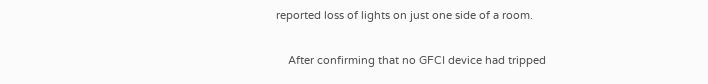reported loss of lights on just one side of a room.

    After confirming that no GFCI device had tripped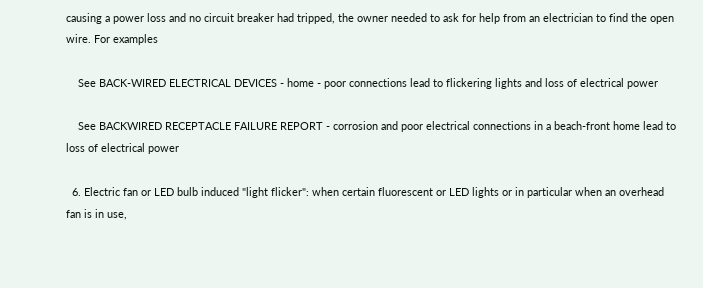causing a power loss and no circuit breaker had tripped, the owner needed to ask for help from an electrician to find the open wire. For examples

    See BACK-WIRED ELECTRICAL DEVICES - home - poor connections lead to flickering lights and loss of electrical power

    See BACKWIRED RECEPTACLE FAILURE REPORT - corrosion and poor electrical connections in a beach-front home lead to loss of electrical power

  6. Electric fan or LED bulb induced "light flicker": when certain fluorescent or LED lights or in particular when an overhead fan is in use,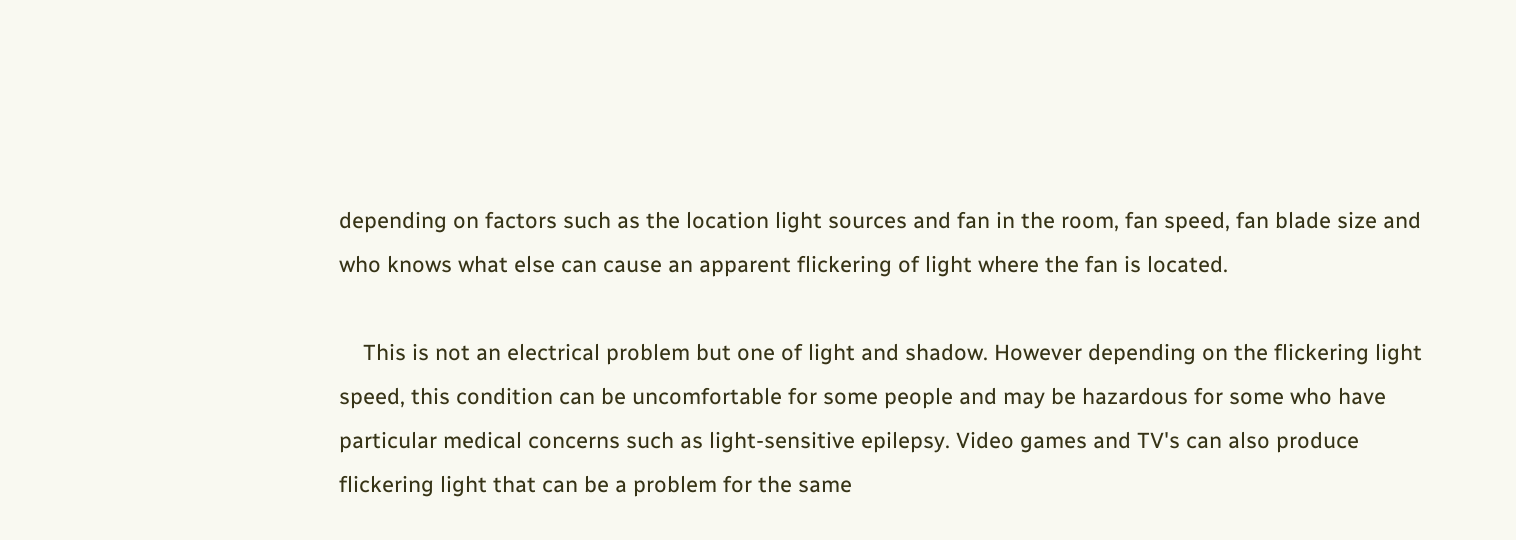depending on factors such as the location light sources and fan in the room, fan speed, fan blade size and who knows what else can cause an apparent flickering of light where the fan is located.

    This is not an electrical problem but one of light and shadow. However depending on the flickering light speed, this condition can be uncomfortable for some people and may be hazardous for some who have particular medical concerns such as light-sensitive epilepsy. Video games and TV's can also produce flickering light that can be a problem for the same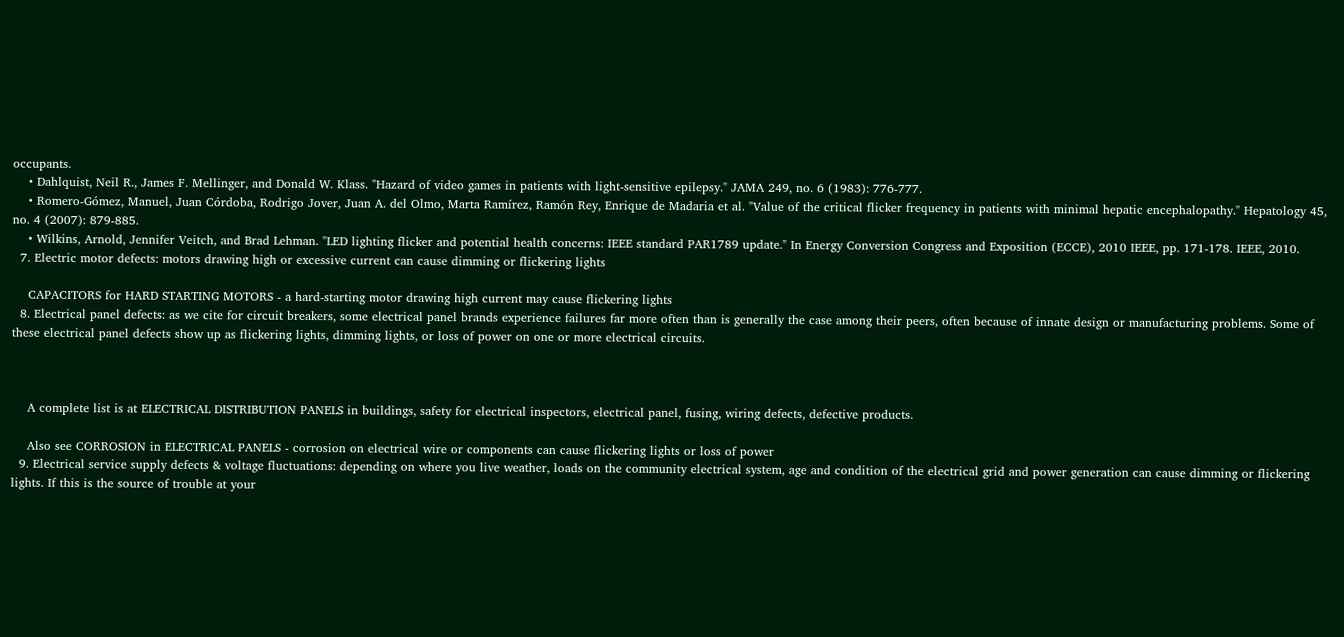occupants.
    • Dahlquist, Neil R., James F. Mellinger, and Donald W. Klass. "Hazard of video games in patients with light-sensitive epilepsy." JAMA 249, no. 6 (1983): 776-777.
    • Romero‐Gómez, Manuel, Juan Córdoba, Rodrigo Jover, Juan A. del Olmo, Marta Ramírez, Ramón Rey, Enrique de Madaria et al. "Value of the critical flicker frequency in patients with minimal hepatic encephalopathy." Hepatology 45, no. 4 (2007): 879-885.
    • Wilkins, Arnold, Jennifer Veitch, and Brad Lehman. "LED lighting flicker and potential health concerns: IEEE standard PAR1789 update." In Energy Conversion Congress and Exposition (ECCE), 2010 IEEE, pp. 171-178. IEEE, 2010.
  7. Electric motor defects: motors drawing high or excessive current can cause dimming or flickering lights

    CAPACITORS for HARD STARTING MOTORS - a hard-starting motor drawing high current may cause flickering lights
  8. Electrical panel defects: as we cite for circuit breakers, some electrical panel brands experience failures far more often than is generally the case among their peers, often because of innate design or manufacturing problems. Some of these electrical panel defects show up as flickering lights, dimming lights, or loss of power on one or more electrical circuits.



    A complete list is at ELECTRICAL DISTRIBUTION PANELS in buildings, safety for electrical inspectors, electrical panel, fusing, wiring defects, defective products.

    Also see CORROSION in ELECTRICAL PANELS - corrosion on electrical wire or components can cause flickering lights or loss of power
  9. Electrical service supply defects & voltage fluctuations: depending on where you live weather, loads on the community electrical system, age and condition of the electrical grid and power generation can cause dimming or flickering lights. If this is the source of trouble at your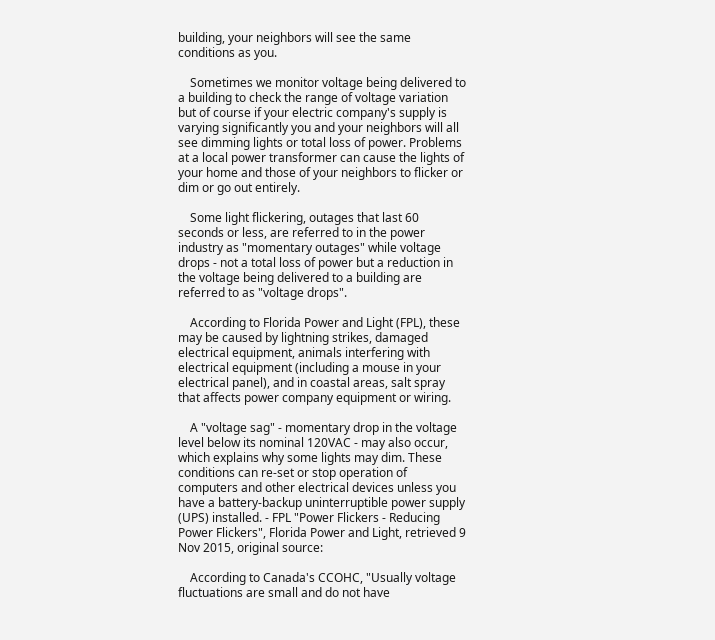building, your neighbors will see the same conditions as you.

    Sometimes we monitor voltage being delivered to a building to check the range of voltage variation but of course if your electric company's supply is varying significantly you and your neighbors will all see dimming lights or total loss of power. Problems at a local power transformer can cause the lights of your home and those of your neighbors to flicker or dim or go out entirely.

    Some light flickering, outages that last 60 seconds or less, are referred to in the power industry as "momentary outages" while voltage drops - not a total loss of power but a reduction in the voltage being delivered to a building are referred to as "voltage drops".

    According to Florida Power and Light (FPL), these may be caused by lightning strikes, damaged electrical equipment, animals interfering with electrical equipment (including a mouse in your electrical panel), and in coastal areas, salt spray that affects power company equipment or wiring.

    A "voltage sag" - momentary drop in the voltage level below its nominal 120VAC - may also occur, which explains why some lights may dim. These conditions can re-set or stop operation of computers and other electrical devices unless you have a battery-backup uninterruptible power supply (UPS) installed. - FPL "Power Flickers - Reducing Power Flickers", Florida Power and Light, retrieved 9 Nov 2015, original source:

    According to Canada's CCOHC, "Usually voltage fluctuations are small and do not have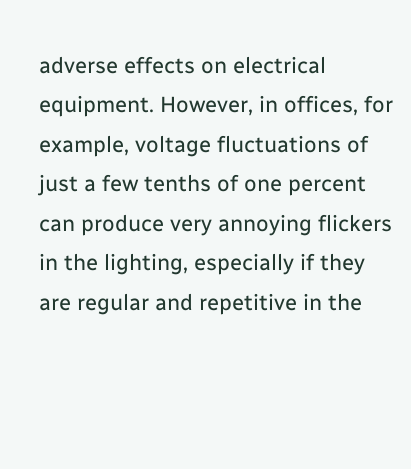adverse effects on electrical equipment. However, in offices, for example, voltage fluctuations of just a few tenths of one percent can produce very annoying flickers in the lighting, especially if they are regular and repetitive in the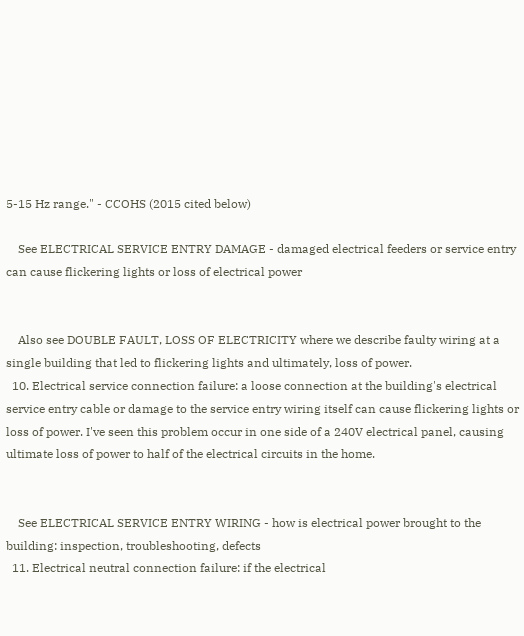5-15 Hz range." - CCOHS (2015 cited below)

    See ELECTRICAL SERVICE ENTRY DAMAGE - damaged electrical feeders or service entry can cause flickering lights or loss of electrical power


    Also see DOUBLE FAULT, LOSS OF ELECTRICITY where we describe faulty wiring at a single building that led to flickering lights and ultimately, loss of power.
  10. Electrical service connection failure: a loose connection at the building's electrical service entry cable or damage to the service entry wiring itself can cause flickering lights or loss of power. I've seen this problem occur in one side of a 240V electrical panel, causing ultimate loss of power to half of the electrical circuits in the home.


    See ELECTRICAL SERVICE ENTRY WIRING - how is electrical power brought to the building: inspection, troubleshooting, defects
  11. Electrical neutral connection failure: if the electrical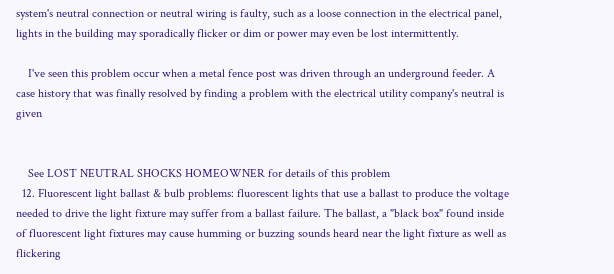system's neutral connection or neutral wiring is faulty, such as a loose connection in the electrical panel, lights in the building may sporadically flicker or dim or power may even be lost intermittently.

    I've seen this problem occur when a metal fence post was driven through an underground feeder. A case history that was finally resolved by finding a problem with the electrical utility company's neutral is given


    See LOST NEUTRAL SHOCKS HOMEOWNER for details of this problem
  12. Fluorescent light ballast & bulb problems: fluorescent lights that use a ballast to produce the voltage needed to drive the light fixture may suffer from a ballast failure. The ballast, a "black box" found inside of fluorescent light fixtures may cause humming or buzzing sounds heard near the light fixture as well as flickering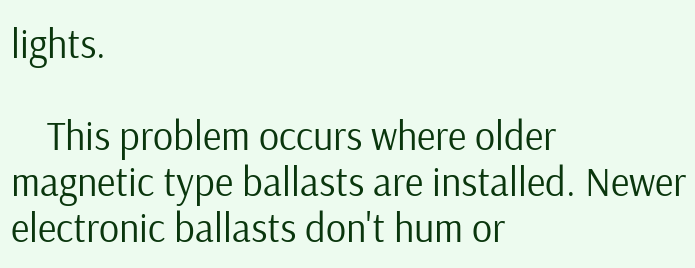lights.

    This problem occurs where older magnetic type ballasts are installed. Newer electronic ballasts don't hum or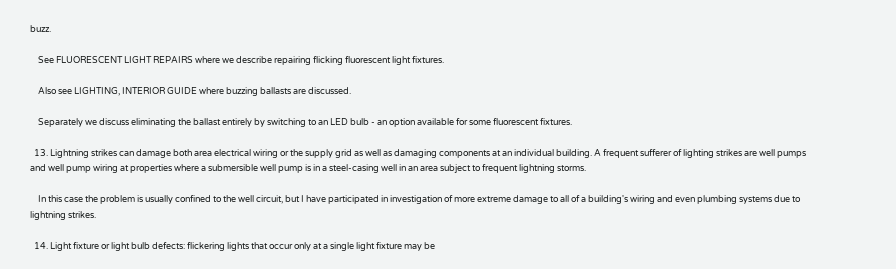buzz.

    See FLUORESCENT LIGHT REPAIRS where we describe repairing flicking fluorescent light fixtures.

    Also see LIGHTING, INTERIOR GUIDE where buzzing ballasts are discussed.

    Separately we discuss eliminating the ballast entirely by switching to an LED bulb - an option available for some fluorescent fixtures.

  13. Lightning strikes can damage both area electrical wiring or the supply grid as well as damaging components at an individual building. A frequent sufferer of lighting strikes are well pumps and well pump wiring at properties where a submersible well pump is in a steel-casing well in an area subject to frequent lightning storms.

    In this case the problem is usually confined to the well circuit, but I have participated in investigation of more extreme damage to all of a building's wiring and even plumbing systems due to lightning strikes.

  14. Light fixture or light bulb defects: flickering lights that occur only at a single light fixture may be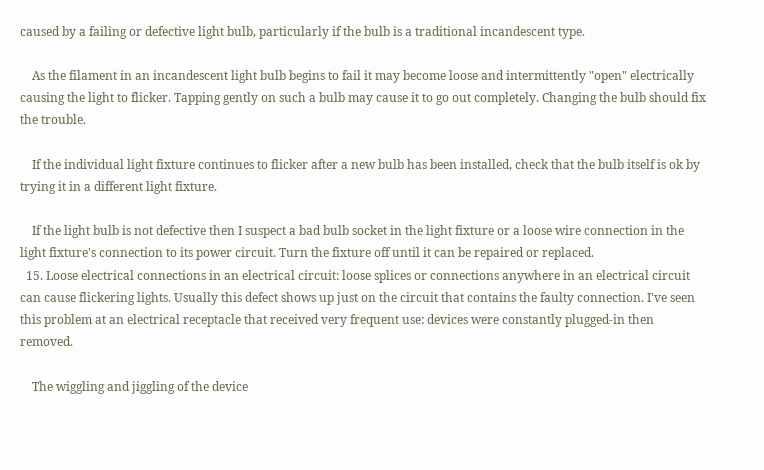caused by a failing or defective light bulb, particularly if the bulb is a traditional incandescent type.

    As the filament in an incandescent light bulb begins to fail it may become loose and intermittently "open" electrically causing the light to flicker. Tapping gently on such a bulb may cause it to go out completely. Changing the bulb should fix the trouble.

    If the individual light fixture continues to flicker after a new bulb has been installed, check that the bulb itself is ok by trying it in a different light fixture.

    If the light bulb is not defective then I suspect a bad bulb socket in the light fixture or a loose wire connection in the light fixture's connection to its power circuit. Turn the fixture off until it can be repaired or replaced.
  15. Loose electrical connections in an electrical circuit: loose splices or connections anywhere in an electrical circuit can cause flickering lights. Usually this defect shows up just on the circuit that contains the faulty connection. I've seen this problem at an electrical receptacle that received very frequent use: devices were constantly plugged-in then removed.

    The wiggling and jiggling of the device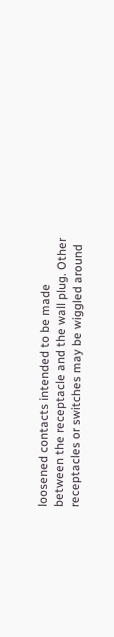loosened contacts intended to be made between the receptacle and the wall plug. Other receptacles or switches may be wiggled around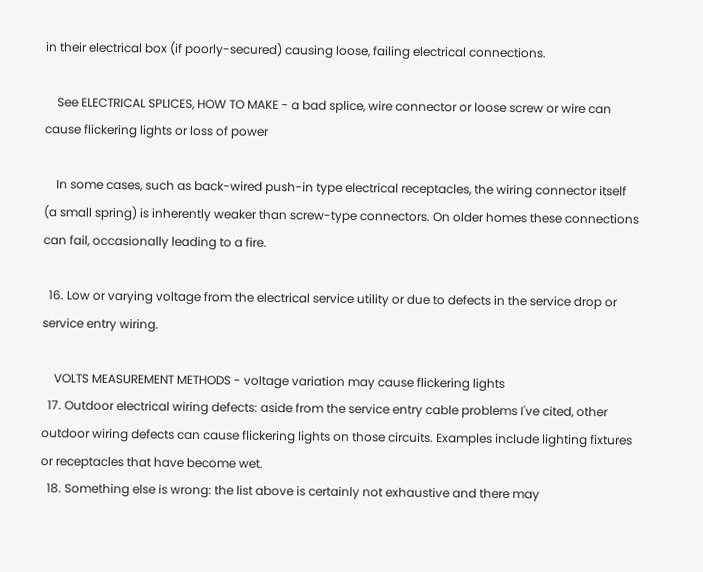in their electrical box (if poorly-secured) causing loose, failing electrical connections.

    See ELECTRICAL SPLICES, HOW TO MAKE - a bad splice, wire connector or loose screw or wire can cause flickering lights or loss of power

    In some cases, such as back-wired push-in type electrical receptacles, the wiring connector itself (a small spring) is inherently weaker than screw-type connectors. On older homes these connections can fail, occasionally leading to a fire.

  16. Low or varying voltage from the electrical service utility or due to defects in the service drop or service entry wiring.

    VOLTS MEASUREMENT METHODS - voltage variation may cause flickering lights
  17. Outdoor electrical wiring defects: aside from the service entry cable problems I've cited, other outdoor wiring defects can cause flickering lights on those circuits. Examples include lighting fixtures or receptacles that have become wet.
  18. Something else is wrong: the list above is certainly not exhaustive and there may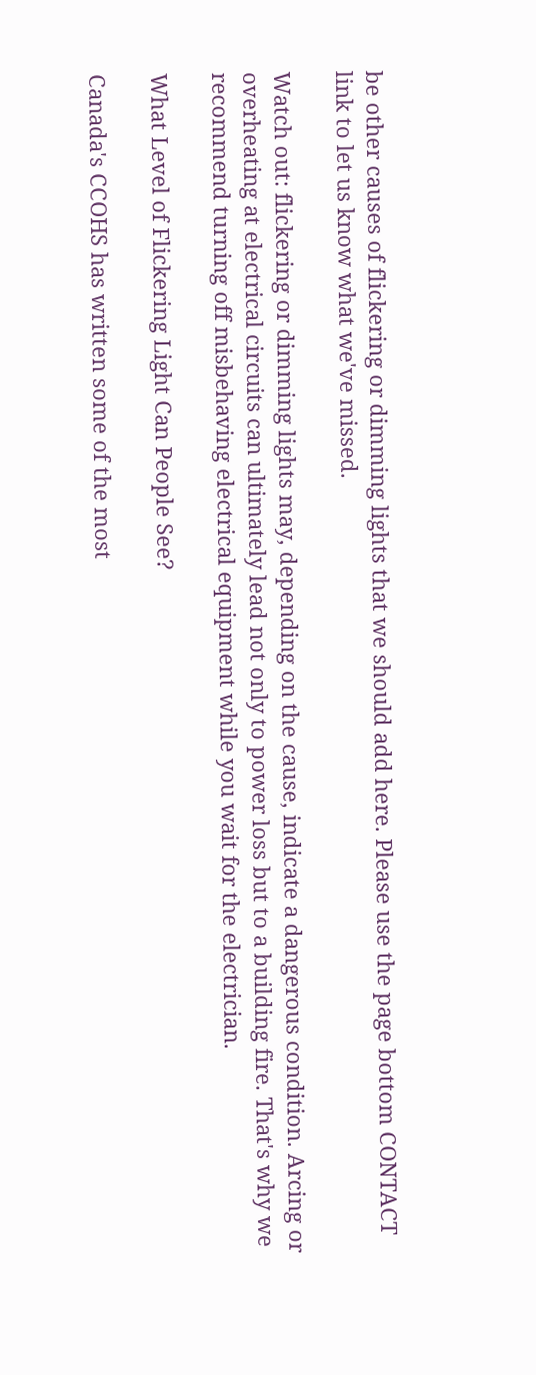be other causes of flickering or dimming lights that we should add here. Please use the page bottom CONTACT link to let us know what we've missed.

Watch out: flickering or dimming lights may, depending on the cause, indicate a dangerous condition. Arcing or overheating at electrical circuits can ultimately lead not only to power loss but to a building fire. That's why we recommend turning off misbehaving electrical equipment while you wait for the electrician.

What Level of Flickering Light Can People See?

Canada's CCOHS has written some of the most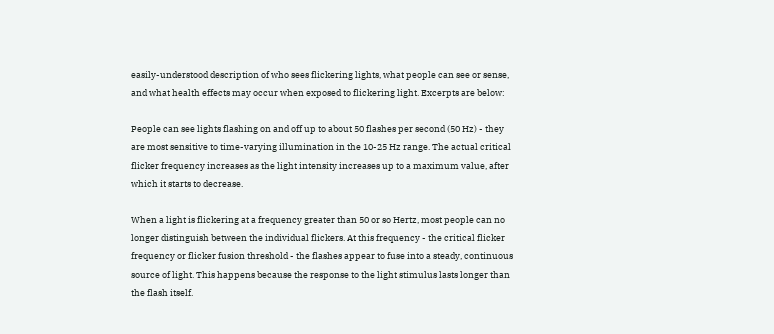easily-understood description of who sees flickering lights, what people can see or sense, and what health effects may occur when exposed to flickering light. Excerpts are below:

People can see lights flashing on and off up to about 50 flashes per second (50 Hz) - they are most sensitive to time-varying illumination in the 10-25 Hz range. The actual critical flicker frequency increases as the light intensity increases up to a maximum value, after which it starts to decrease.

When a light is flickering at a frequency greater than 50 or so Hertz, most people can no longer distinguish between the individual flickers. At this frequency - the critical flicker frequency or flicker fusion threshold - the flashes appear to fuse into a steady, continuous source of light. This happens because the response to the light stimulus lasts longer than the flash itself.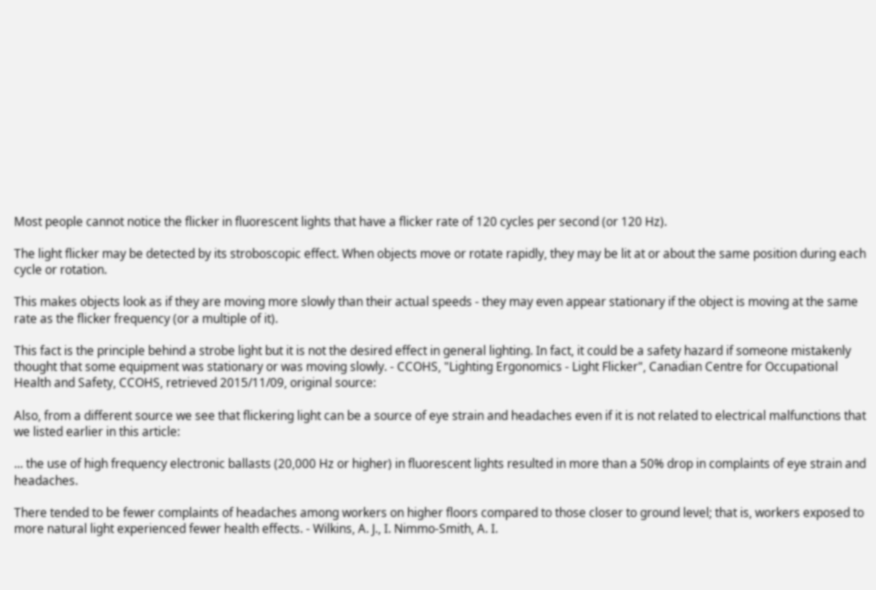Most people cannot notice the flicker in fluorescent lights that have a flicker rate of 120 cycles per second (or 120 Hz).

The light flicker may be detected by its stroboscopic effect. When objects move or rotate rapidly, they may be lit at or about the same position during each cycle or rotation.

This makes objects look as if they are moving more slowly than their actual speeds - they may even appear stationary if the object is moving at the same rate as the flicker frequency (or a multiple of it).

This fact is the principle behind a strobe light but it is not the desired effect in general lighting. In fact, it could be a safety hazard if someone mistakenly thought that some equipment was stationary or was moving slowly. - CCOHS, "Lighting Ergonomics - Light Flicker", Canadian Centre for Occupational Health and Safety, CCOHS, retrieved 2015/11/09, original source:

Also, from a different source we see that flickering light can be a source of eye strain and headaches even if it is not related to electrical malfunctions that we listed earlier in this article:

... the use of high frequency electronic ballasts (20,000 Hz or higher) in fluorescent lights resulted in more than a 50% drop in complaints of eye strain and headaches.

There tended to be fewer complaints of headaches among workers on higher floors compared to those closer to ground level; that is, workers exposed to more natural light experienced fewer health effects. - Wilkins, A. J., I. Nimmo-Smith, A. I.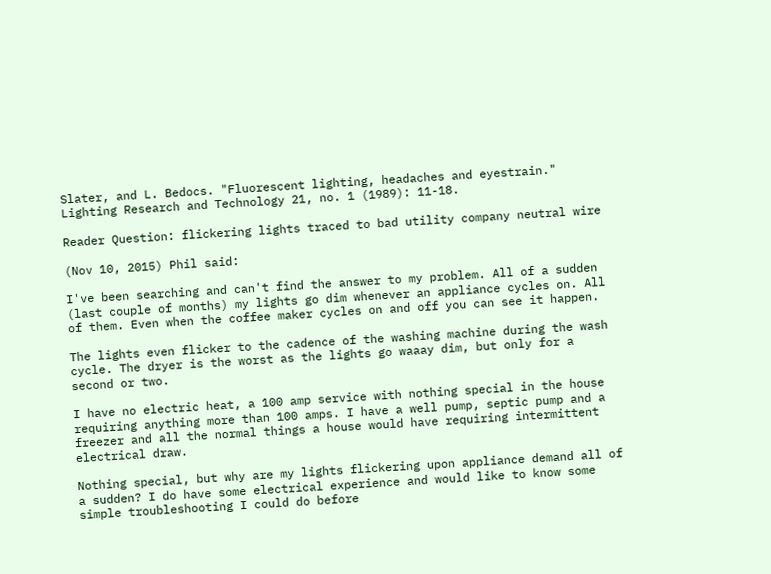Slater, and L. Bedocs. "Fluorescent lighting, headaches and eyestrain." Lighting Research and Technology 21, no. 1 (1989): 11-18.

Reader Question: flickering lights traced to bad utility company neutral wire

(Nov 10, 2015) Phil said:

I've been searching and can't find the answer to my problem. All of a sudden (last couple of months) my lights go dim whenever an appliance cycles on. All of them. Even when the coffee maker cycles on and off you can see it happen.

The lights even flicker to the cadence of the washing machine during the wash cycle. The dryer is the worst as the lights go waaay dim, but only for a second or two.

I have no electric heat, a 100 amp service with nothing special in the house requiring anything more than 100 amps. I have a well pump, septic pump and a freezer and all the normal things a house would have requiring intermittent electrical draw.

Nothing special, but why are my lights flickering upon appliance demand all of a sudden? I do have some electrical experience and would like to know some simple troubleshooting I could do before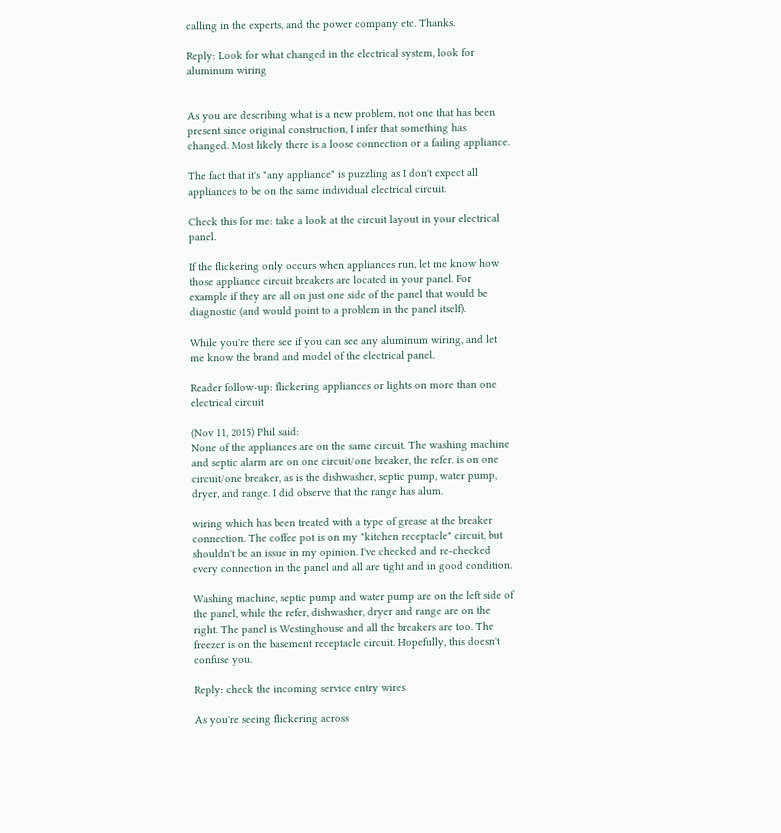calling in the experts, and the power company etc. Thanks.

Reply: Look for what changed in the electrical system, look for aluminum wiring


As you are describing what is a new problem, not one that has been present since original construction, I infer that something has changed. Most likely there is a loose connection or a failing appliance.

The fact that it's "any appliance" is puzzling as I don't expect all appliances to be on the same individual electrical circuit.

Check this for me: take a look at the circuit layout in your electrical panel.

If the flickering only occurs when appliances run, let me know how those appliance circuit breakers are located in your panel. For example if they are all on just one side of the panel that would be diagnostic (and would point to a problem in the panel itself).

While you're there see if you can see any aluminum wiring, and let me know the brand and model of the electrical panel.

Reader follow-up: flickering appliances or lights on more than one electrical circuit

(Nov 11, 2015) Phil said:
None of the appliances are on the same circuit. The washing machine and septic alarm are on one circuit/one breaker, the refer. is on one circuit/one breaker, as is the dishwasher, septic pump, water pump, dryer, and range. I did observe that the range has alum.

wiring which has been treated with a type of grease at the breaker connection. The coffee pot is on my "kitchen receptacle" circuit, but shouldn't be an issue in my opinion. I've checked and re-checked every connection in the panel and all are tight and in good condition.

Washing machine, septic pump and water pump are on the left side of the panel, while the refer, dishwasher, dryer and range are on the right. The panel is Westinghouse and all the breakers are too. The freezer is on the basement receptacle circuit. Hopefully, this doesn't confuse you.

Reply: check the incoming service entry wires

As you're seeing flickering across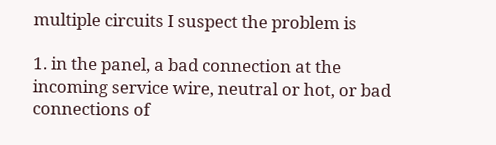multiple circuits I suspect the problem is

1. in the panel, a bad connection at the incoming service wire, neutral or hot, or bad connections of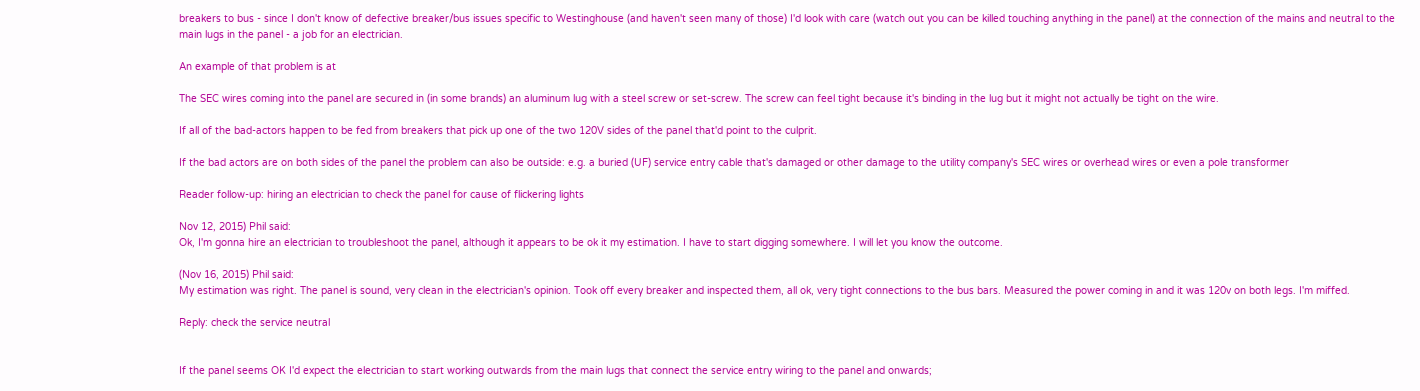breakers to bus - since I don't know of defective breaker/bus issues specific to Westinghouse (and haven't seen many of those) I'd look with care (watch out you can be killed touching anything in the panel) at the connection of the mains and neutral to the main lugs in the panel - a job for an electrician.

An example of that problem is at

The SEC wires coming into the panel are secured in (in some brands) an aluminum lug with a steel screw or set-screw. The screw can feel tight because it's binding in the lug but it might not actually be tight on the wire.

If all of the bad-actors happen to be fed from breakers that pick up one of the two 120V sides of the panel that'd point to the culprit.

If the bad actors are on both sides of the panel the problem can also be outside: e.g. a buried (UF) service entry cable that's damaged or other damage to the utility company's SEC wires or overhead wires or even a pole transformer

Reader follow-up: hiring an electrician to check the panel for cause of flickering lights

Nov 12, 2015) Phil said:
Ok, I'm gonna hire an electrician to troubleshoot the panel, although it appears to be ok it my estimation. I have to start digging somewhere. I will let you know the outcome.

(Nov 16, 2015) Phil said:
My estimation was right. The panel is sound, very clean in the electrician's opinion. Took off every breaker and inspected them, all ok, very tight connections to the bus bars. Measured the power coming in and it was 120v on both legs. I'm miffed.

Reply: check the service neutral


If the panel seems OK I'd expect the electrician to start working outwards from the main lugs that connect the service entry wiring to the panel and onwards;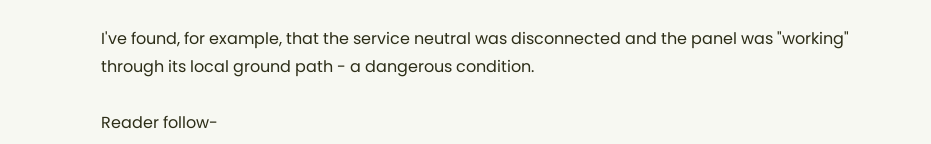I've found, for example, that the service neutral was disconnected and the panel was "working" through its local ground path - a dangerous condition.

Reader follow-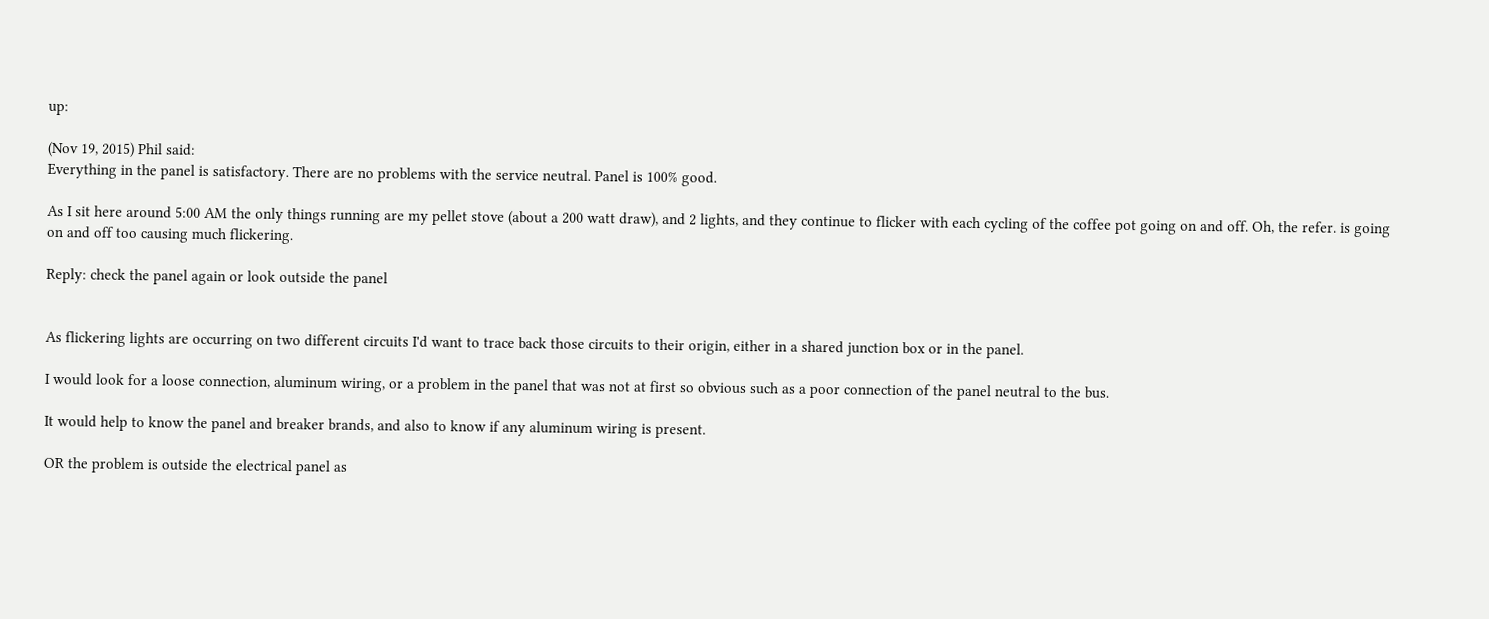up:

(Nov 19, 2015) Phil said:
Everything in the panel is satisfactory. There are no problems with the service neutral. Panel is 100% good.

As I sit here around 5:00 AM the only things running are my pellet stove (about a 200 watt draw), and 2 lights, and they continue to flicker with each cycling of the coffee pot going on and off. Oh, the refer. is going on and off too causing much flickering.

Reply: check the panel again or look outside the panel


As flickering lights are occurring on two different circuits I'd want to trace back those circuits to their origin, either in a shared junction box or in the panel.

I would look for a loose connection, aluminum wiring, or a problem in the panel that was not at first so obvious such as a poor connection of the panel neutral to the bus.

It would help to know the panel and breaker brands, and also to know if any aluminum wiring is present.

OR the problem is outside the electrical panel as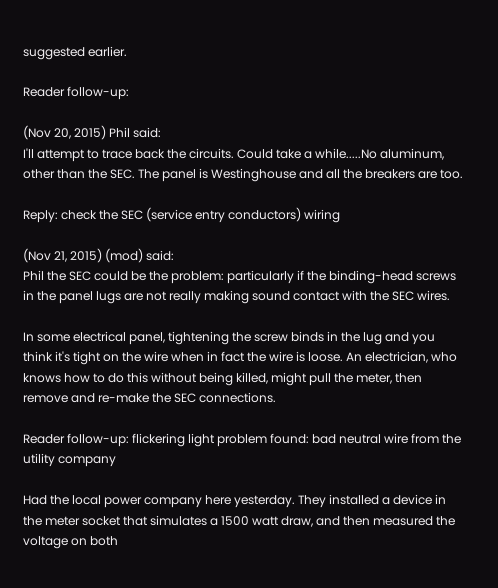suggested earlier.

Reader follow-up:

(Nov 20, 2015) Phil said:
I'll attempt to trace back the circuits. Could take a while.....No aluminum, other than the SEC. The panel is Westinghouse and all the breakers are too.

Reply: check the SEC (service entry conductors) wiring

(Nov 21, 2015) (mod) said:
Phil the SEC could be the problem: particularly if the binding-head screws in the panel lugs are not really making sound contact with the SEC wires.

In some electrical panel, tightening the screw binds in the lug and you think it's tight on the wire when in fact the wire is loose. An electrician, who knows how to do this without being killed, might pull the meter, then remove and re-make the SEC connections.

Reader follow-up: flickering light problem found: bad neutral wire from the utility company

Had the local power company here yesterday. They installed a device in the meter socket that simulates a 1500 watt draw, and then measured the voltage on both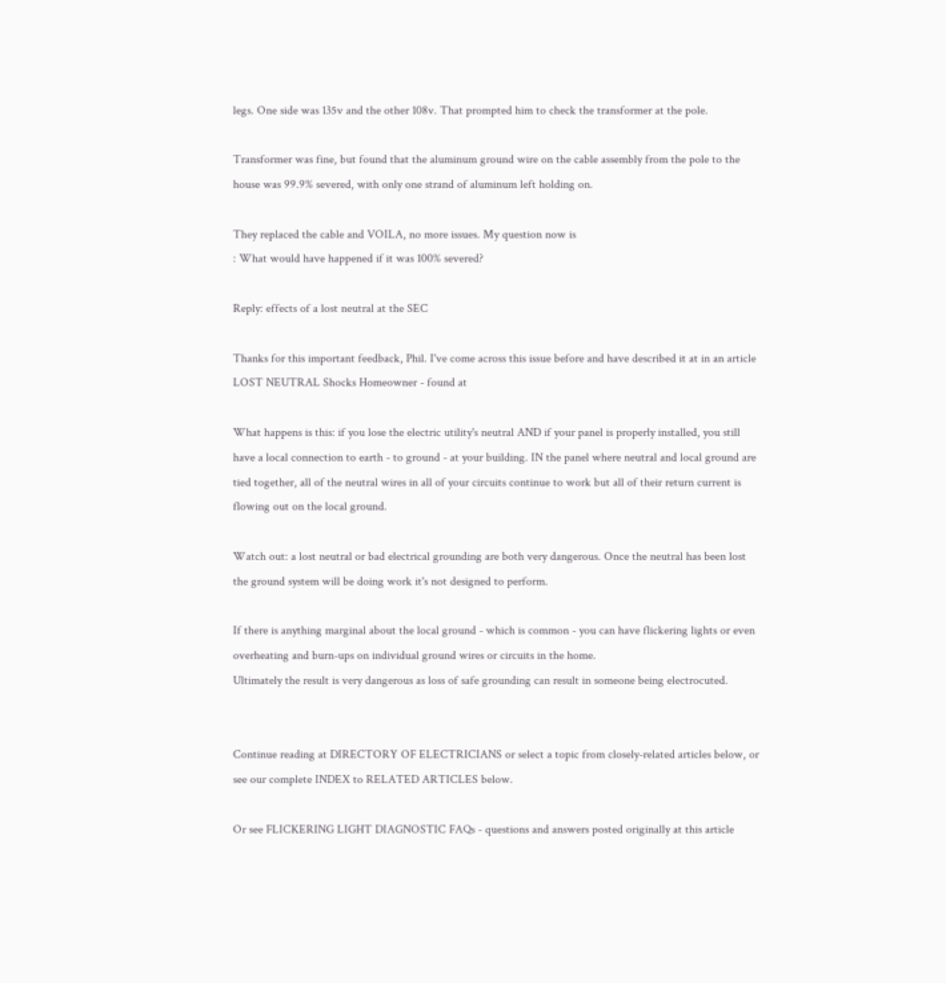legs. One side was 135v and the other 108v. That prompted him to check the transformer at the pole.

Transformer was fine, but found that the aluminum ground wire on the cable assembly from the pole to the house was 99.9% severed, with only one strand of aluminum left holding on.

They replaced the cable and VOILA, no more issues. My question now is
: What would have happened if it was 100% severed?

Reply: effects of a lost neutral at the SEC

Thanks for this important feedback, Phil. I've come across this issue before and have described it at in an article LOST NEUTRAL Shocks Homeowner - found at

What happens is this: if you lose the electric utility's neutral AND if your panel is properly installed, you still have a local connection to earth - to ground - at your building. IN the panel where neutral and local ground are tied together, all of the neutral wires in all of your circuits continue to work but all of their return current is flowing out on the local ground.

Watch out: a lost neutral or bad electrical grounding are both very dangerous. Once the neutral has been lost the ground system will be doing work it's not designed to perform.

If there is anything marginal about the local ground - which is common - you can have flickering lights or even overheating and burn-ups on individual ground wires or circuits in the home.
Ultimately the result is very dangerous as loss of safe grounding can result in someone being electrocuted.


Continue reading at DIRECTORY OF ELECTRICIANS or select a topic from closely-related articles below, or see our complete INDEX to RELATED ARTICLES below.

Or see FLICKERING LIGHT DIAGNOSTIC FAQs - questions and answers posted originally at this article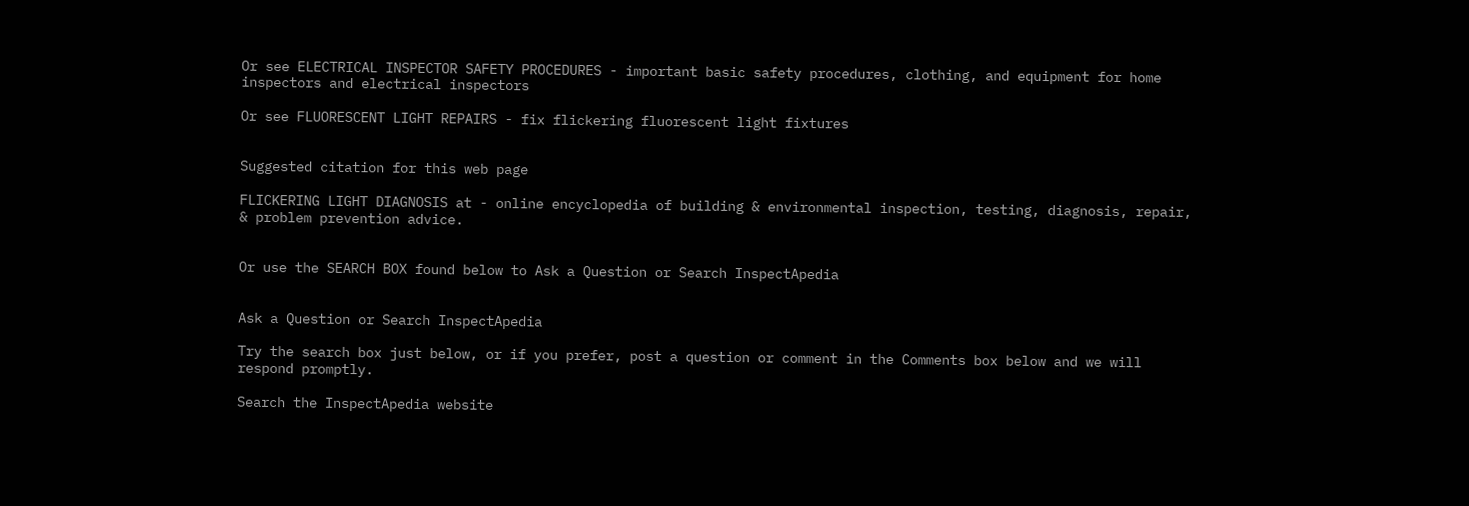Or see ELECTRICAL INSPECTOR SAFETY PROCEDURES - important basic safety procedures, clothing, and equipment for home inspectors and electrical inspectors

Or see FLUORESCENT LIGHT REPAIRS - fix flickering fluorescent light fixtures


Suggested citation for this web page

FLICKERING LIGHT DIAGNOSIS at - online encyclopedia of building & environmental inspection, testing, diagnosis, repair, & problem prevention advice.


Or use the SEARCH BOX found below to Ask a Question or Search InspectApedia


Ask a Question or Search InspectApedia

Try the search box just below, or if you prefer, post a question or comment in the Comments box below and we will respond promptly.

Search the InspectApedia website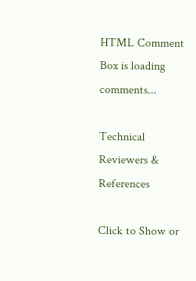HTML Comment Box is loading comments...

Technical Reviewers & References

Click to Show or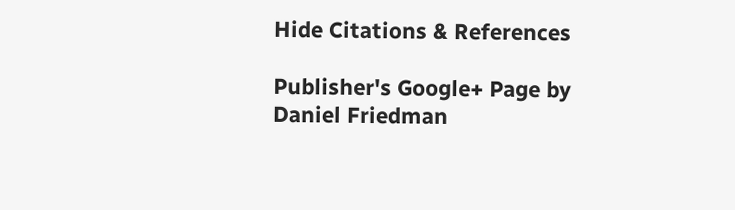Hide Citations & References

Publisher's Google+ Page by Daniel Friedman